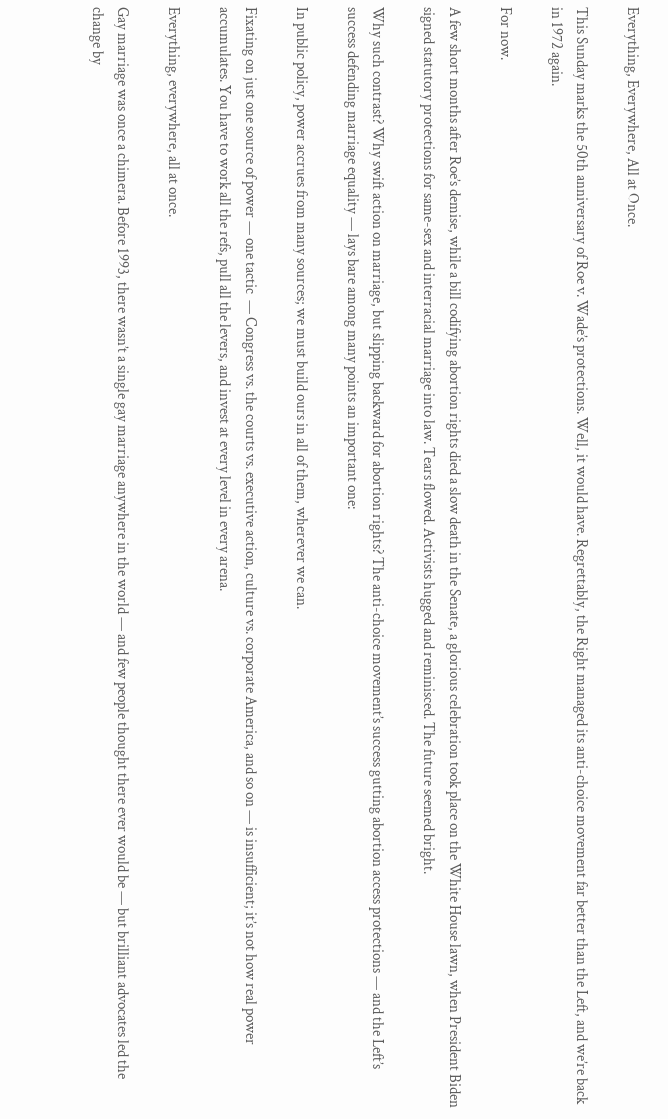Everything, Everywhere, All at Once.

This Sunday marks the 50th anniversary of Roe v. Wade’s protections. Well, it would have. Regrettably, the Right managed its anti-choice movement far better than the Left, and we’re back in 1972 again.

For now.

A few short months after Roe’s demise, while a bill codifying abortion rights died a slow death in the Senate, a glorious celebration took place on the White House lawn, when President Biden signed statutory protections for same-sex and interracial marriage into law. Tears flowed. Activists hugged and reminisced. The future seemed bright.

Why such contrast? Why swift action on marriage, but slipping backward for abortion rights? The anti-choice movement’s success gutting abortion access protections — and the Left’s success defending marriage equality — lays bare among many points an important one:

In public policy, power accrues from many sources; we must build ours in all of them, wherever we can.

Fixating on just one source of power — one tactic  — Congress vs. the courts vs. executive action, culture vs. corporate America, and so on — is insufficient; it’s not how real power accumulates. You have to work all the refs, pull all the levers, and invest at every level in every arena.

Everything, everywhere, all at once.

Gay marriage was once a chimera. Before 1993, there wasn’t a single gay marriage anywhere in the world — and few people thought there ever would be — but brilliant advocates led the change by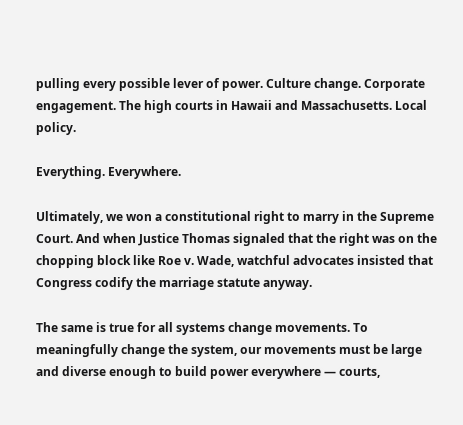pulling every possible lever of power. Culture change. Corporate engagement. The high courts in Hawaii and Massachusetts. Local policy.

Everything. Everywhere.

Ultimately, we won a constitutional right to marry in the Supreme Court. And when Justice Thomas signaled that the right was on the chopping block like Roe v. Wade, watchful advocates insisted that Congress codify the marriage statute anyway.

The same is true for all systems change movements. To meaningfully change the system, our movements must be large and diverse enough to build power everywhere — courts,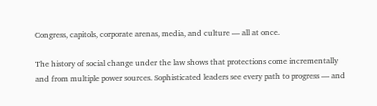Congress, capitols, corporate arenas, media, and culture — all at once.

The history of social change under the law shows that protections come incrementally and from multiple power sources. Sophisticated leaders see every path to progress — and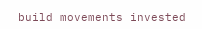build movements invested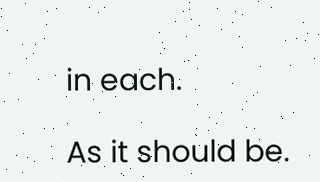in each.

As it should be.